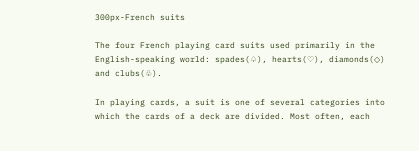300px-French suits

The four French playing card suits used primarily in the English-speaking world: spades(♤), hearts(♡), diamonds(◇) and clubs(♧).

In playing cards, a suit is one of several categories into which the cards of a deck are divided. Most often, each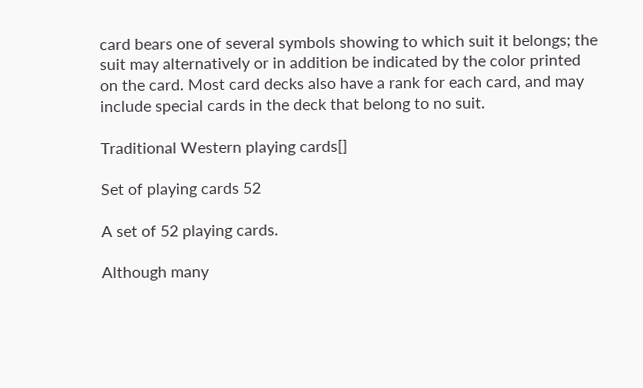card bears one of several symbols showing to which suit it belongs; the suit may alternatively or in addition be indicated by the color printed on the card. Most card decks also have a rank for each card, and may include special cards in the deck that belong to no suit.

Traditional Western playing cards[]

Set of playing cards 52

A set of 52 playing cards.

Although many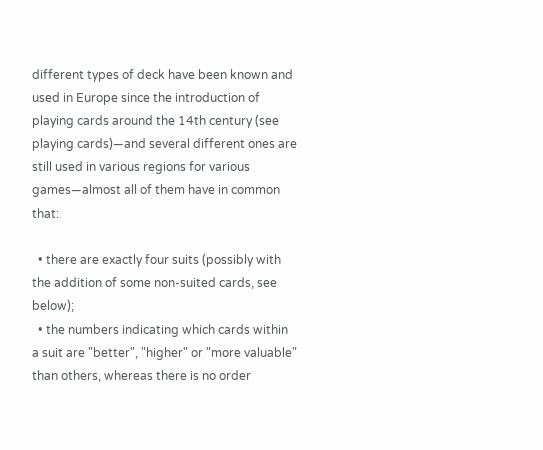different types of deck have been known and used in Europe since the introduction of playing cards around the 14th century (see playing cards)—and several different ones are still used in various regions for various games—almost all of them have in common that:

  • there are exactly four suits (possibly with the addition of some non-suited cards, see below);
  • the numbers indicating which cards within a suit are "better", "higher" or "more valuable" than others, whereas there is no order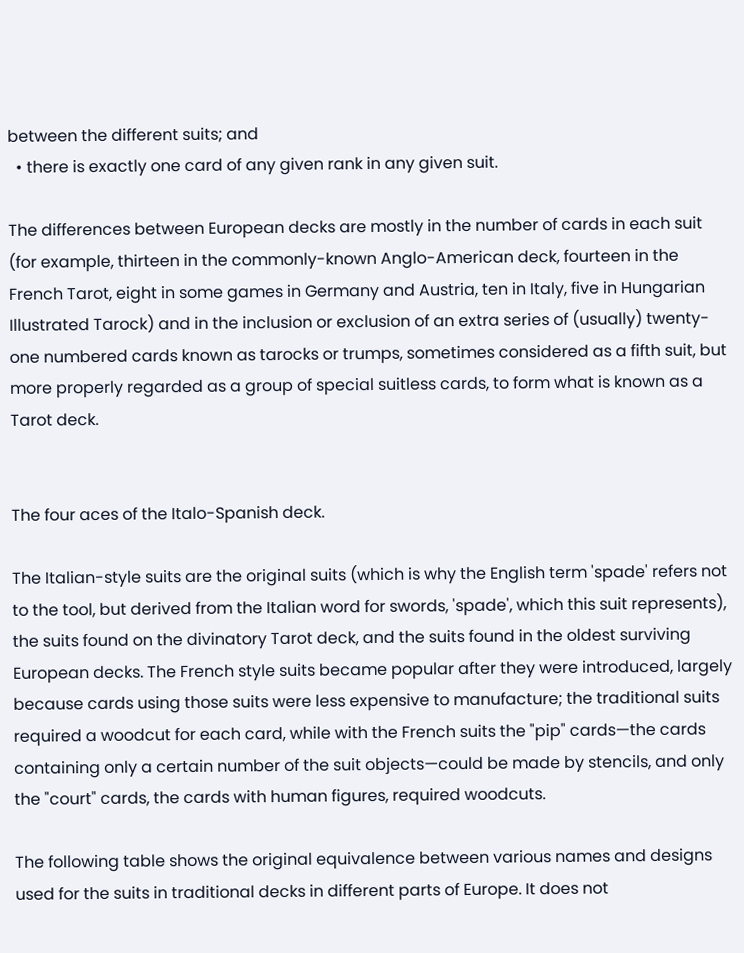between the different suits; and
  • there is exactly one card of any given rank in any given suit.

The differences between European decks are mostly in the number of cards in each suit (for example, thirteen in the commonly-known Anglo-American deck, fourteen in the French Tarot, eight in some games in Germany and Austria, ten in Italy, five in Hungarian Illustrated Tarock) and in the inclusion or exclusion of an extra series of (usually) twenty-one numbered cards known as tarocks or trumps, sometimes considered as a fifth suit, but more properly regarded as a group of special suitless cards, to form what is known as a Tarot deck.


The four aces of the Italo-Spanish deck.

The Italian-style suits are the original suits (which is why the English term 'spade' refers not to the tool, but derived from the Italian word for swords, 'spade', which this suit represents), the suits found on the divinatory Tarot deck, and the suits found in the oldest surviving European decks. The French style suits became popular after they were introduced, largely because cards using those suits were less expensive to manufacture; the traditional suits required a woodcut for each card, while with the French suits the "pip" cards—the cards containing only a certain number of the suit objects—could be made by stencils, and only the "court" cards, the cards with human figures, required woodcuts.

The following table shows the original equivalence between various names and designs used for the suits in traditional decks in different parts of Europe. It does not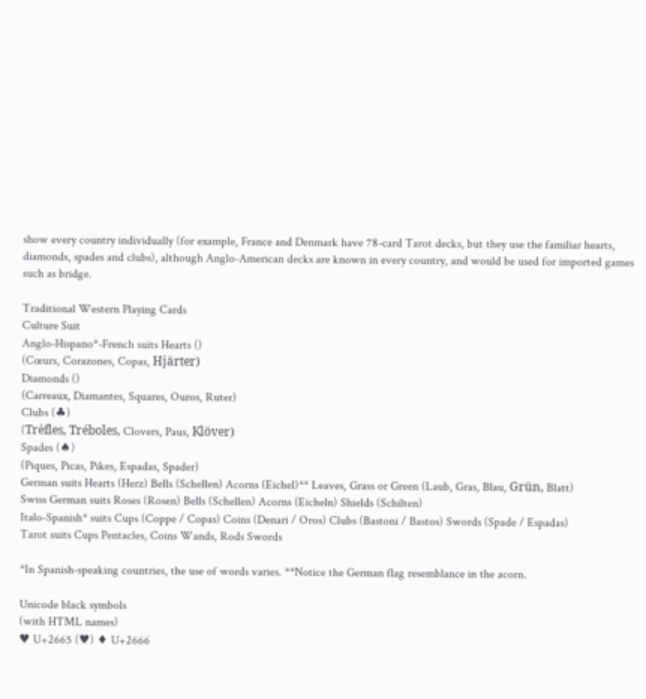show every country individually (for example, France and Denmark have 78-card Tarot decks, but they use the familiar hearts, diamonds, spades and clubs), although Anglo-American decks are known in every country, and would be used for imported games such as bridge.

Traditional Western Playing Cards
Culture Suit
Anglo-Hispano*-French suits Hearts ()
(Cœurs, Corazones, Copas, Hjärter)
Diamonds ()
(Carreaux, Diamantes, Squares, Ouros, Ruter)
Clubs (♣)
(Trèfles, Tréboles, Clovers, Paus, Klöver)
Spades (♠)
(Piques, Picas, Pikes, Espadas, Spader)
German suits Hearts (Herz) Bells (Schellen) Acorns (Eichel)** Leaves, Grass or Green (Laub, Gras, Blau, Grün, Blatt)
Swiss German suits Roses (Rosen) Bells (Schellen) Acorns (Eicheln) Shields (Schilten)
Italo-Spanish* suits Cups (Coppe / Copas) Coins (Denari / Oros) Clubs (Bastoni / Bastos) Swords (Spade / Espadas)
Tarot suits Cups Pentacles, Coins Wands, Rods Swords

*In Spanish-speaking countries, the use of words varies. **Notice the German flag resemblance in the acorn.

Unicode black symbols
(with HTML names)
♥ U+2665 (♥) ♦ U+2666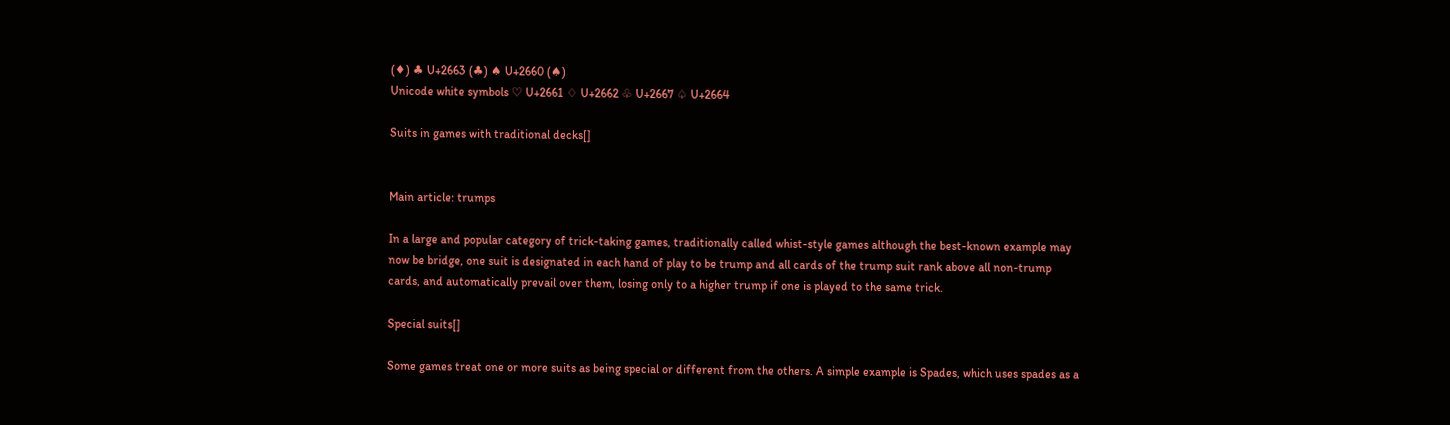(♦) ♣ U+2663 (♣) ♠ U+2660 (♠)
Unicode white symbols ♡ U+2661 ♢ U+2662 ♧ U+2667 ♤ U+2664

Suits in games with traditional decks[]


Main article: trumps

In a large and popular category of trick-taking games, traditionally called whist-style games although the best-known example may now be bridge, one suit is designated in each hand of play to be trump and all cards of the trump suit rank above all non-trump cards, and automatically prevail over them, losing only to a higher trump if one is played to the same trick.

Special suits[]

Some games treat one or more suits as being special or different from the others. A simple example is Spades, which uses spades as a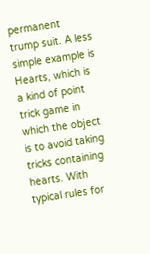permanent trump suit. A less simple example is Hearts, which is a kind of point trick game in which the object is to avoid taking tricks containing hearts. With typical rules for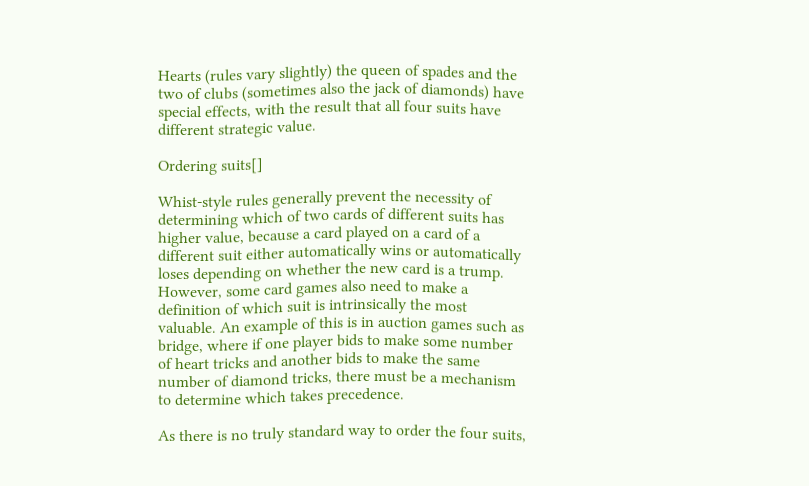Hearts (rules vary slightly) the queen of spades and the two of clubs (sometimes also the jack of diamonds) have special effects, with the result that all four suits have different strategic value.

Ordering suits[]

Whist-style rules generally prevent the necessity of determining which of two cards of different suits has higher value, because a card played on a card of a different suit either automatically wins or automatically loses depending on whether the new card is a trump. However, some card games also need to make a definition of which suit is intrinsically the most valuable. An example of this is in auction games such as bridge, where if one player bids to make some number of heart tricks and another bids to make the same number of diamond tricks, there must be a mechanism to determine which takes precedence.

As there is no truly standard way to order the four suits,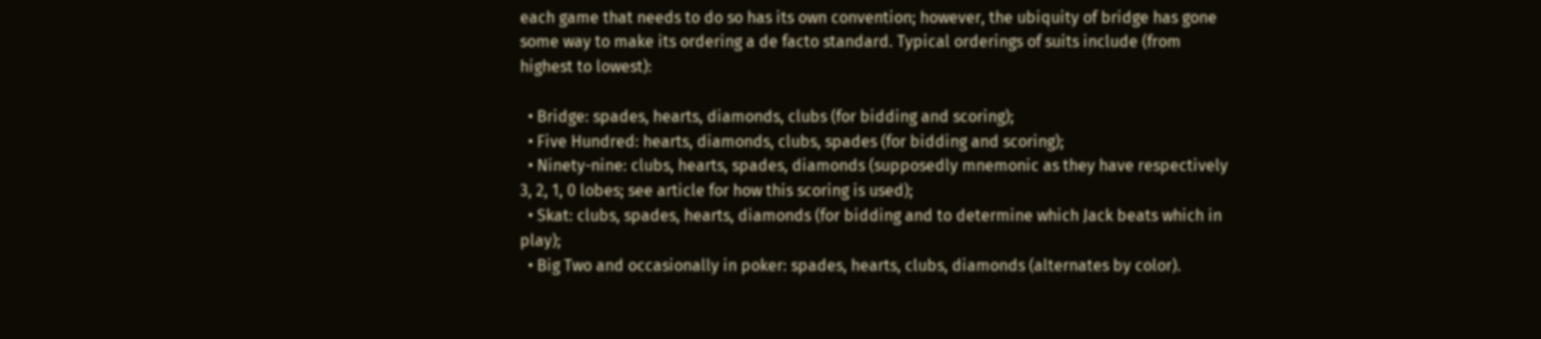each game that needs to do so has its own convention; however, the ubiquity of bridge has gone some way to make its ordering a de facto standard. Typical orderings of suits include (from highest to lowest):

  • Bridge: spades, hearts, diamonds, clubs (for bidding and scoring);
  • Five Hundred: hearts, diamonds, clubs, spades (for bidding and scoring);
  • Ninety-nine: clubs, hearts, spades, diamonds (supposedly mnemonic as they have respectively 3, 2, 1, 0 lobes; see article for how this scoring is used);
  • Skat: clubs, spades, hearts, diamonds (for bidding and to determine which Jack beats which in play);
  • Big Two and occasionally in poker: spades, hearts, clubs, diamonds (alternates by color).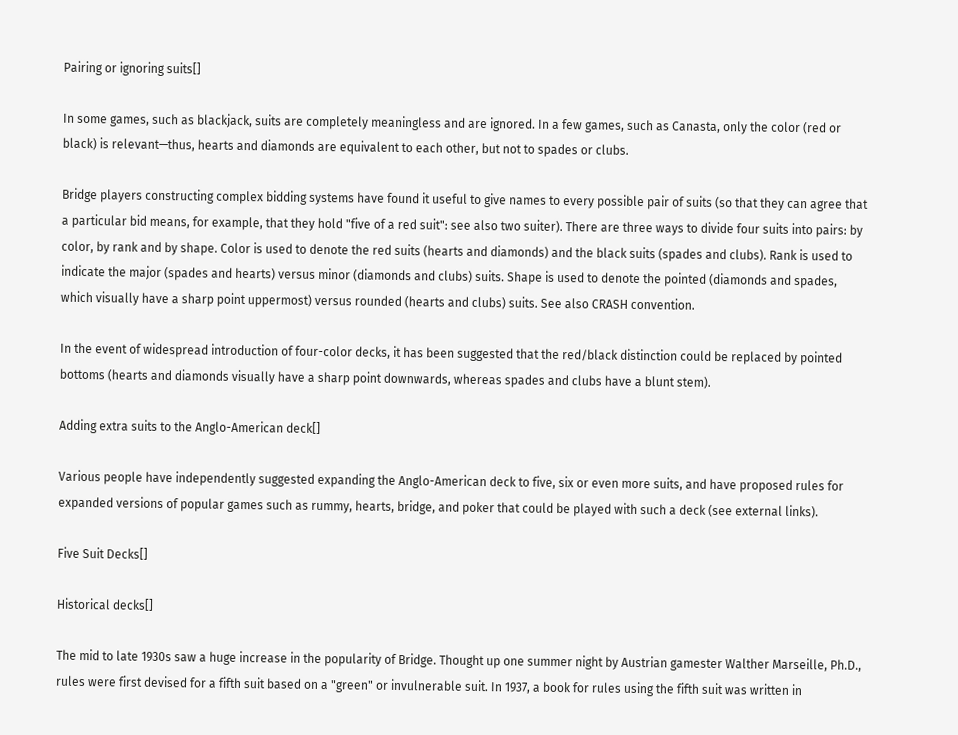Pairing or ignoring suits[]

In some games, such as blackjack, suits are completely meaningless and are ignored. In a few games, such as Canasta, only the color (red or black) is relevant—thus, hearts and diamonds are equivalent to each other, but not to spades or clubs.

Bridge players constructing complex bidding systems have found it useful to give names to every possible pair of suits (so that they can agree that a particular bid means, for example, that they hold "five of a red suit": see also two suiter). There are three ways to divide four suits into pairs: by color, by rank and by shape. Color is used to denote the red suits (hearts and diamonds) and the black suits (spades and clubs). Rank is used to indicate the major (spades and hearts) versus minor (diamonds and clubs) suits. Shape is used to denote the pointed (diamonds and spades, which visually have a sharp point uppermost) versus rounded (hearts and clubs) suits. See also CRASH convention.

In the event of widespread introduction of four-color decks, it has been suggested that the red/black distinction could be replaced by pointed bottoms (hearts and diamonds visually have a sharp point downwards, whereas spades and clubs have a blunt stem).

Adding extra suits to the Anglo-American deck[]

Various people have independently suggested expanding the Anglo-American deck to five, six or even more suits, and have proposed rules for expanded versions of popular games such as rummy, hearts, bridge, and poker that could be played with such a deck (see external links).

Five Suit Decks[]

Historical decks[]

The mid to late 1930s saw a huge increase in the popularity of Bridge. Thought up one summer night by Austrian gamester Walther Marseille, Ph.D., rules were first devised for a fifth suit based on a "green" or invulnerable suit. In 1937, a book for rules using the fifth suit was written in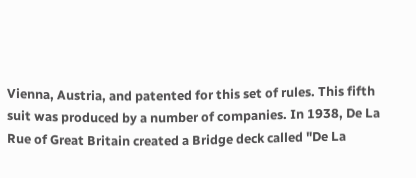Vienna, Austria, and patented for this set of rules. This fifth suit was produced by a number of companies. In 1938, De La Rue of Great Britain created a Bridge deck called "De La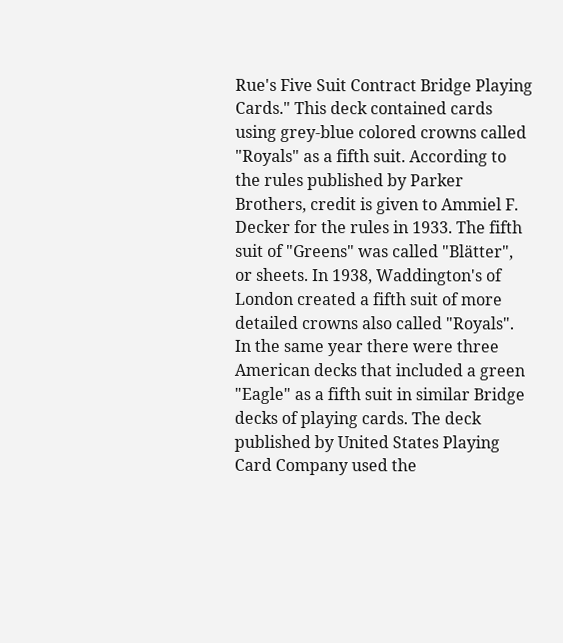Rue's Five Suit Contract Bridge Playing Cards." This deck contained cards using grey-blue colored crowns called "Royals" as a fifth suit. According to the rules published by Parker Brothers, credit is given to Ammiel F. Decker for the rules in 1933. The fifth suit of "Greens" was called "Blätter", or sheets. In 1938, Waddington's of London created a fifth suit of more detailed crowns also called "Royals". In the same year there were three American decks that included a green "Eagle" as a fifth suit in similar Bridge decks of playing cards. The deck published by United States Playing Card Company used the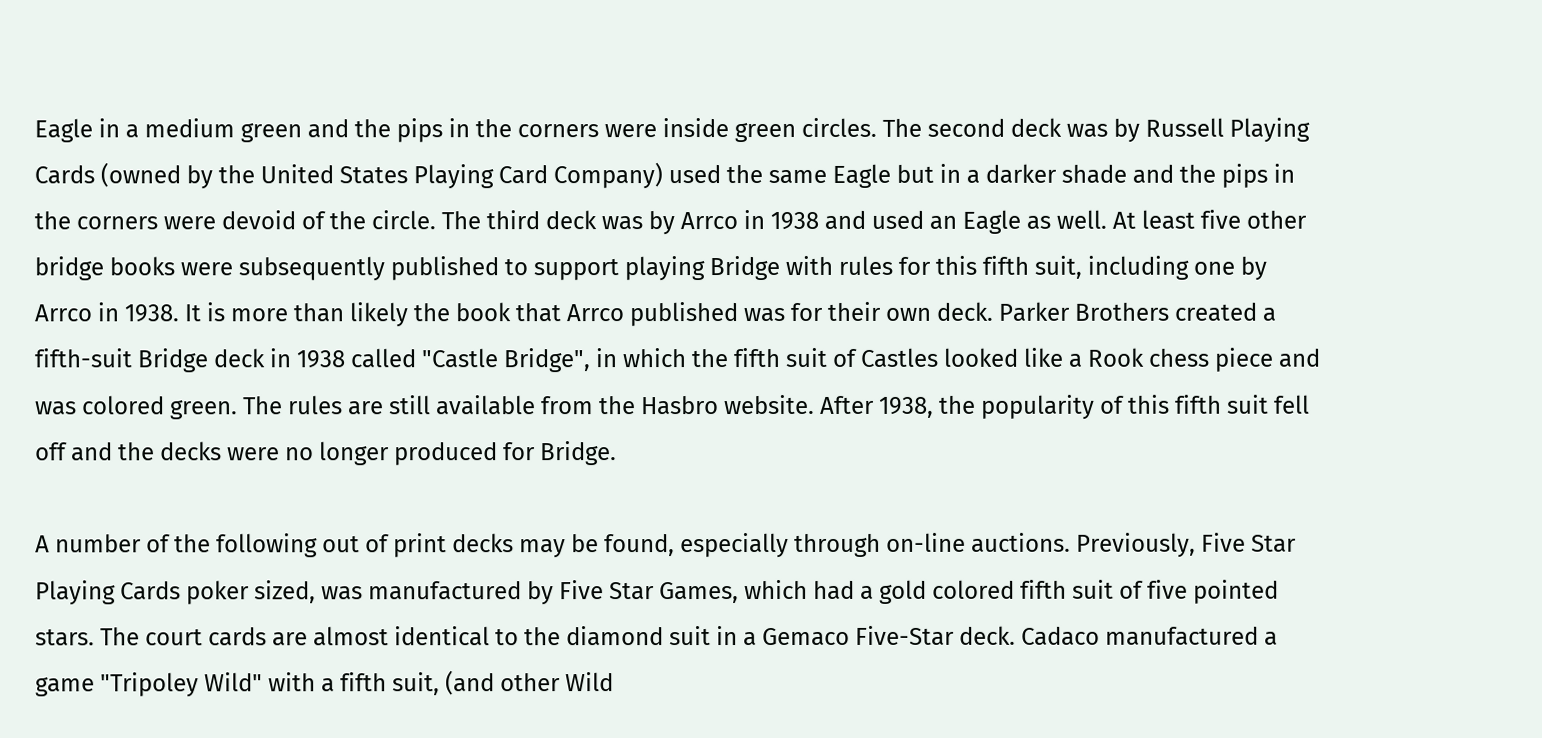Eagle in a medium green and the pips in the corners were inside green circles. The second deck was by Russell Playing Cards (owned by the United States Playing Card Company) used the same Eagle but in a darker shade and the pips in the corners were devoid of the circle. The third deck was by Arrco in 1938 and used an Eagle as well. At least five other bridge books were subsequently published to support playing Bridge with rules for this fifth suit, including one by Arrco in 1938. It is more than likely the book that Arrco published was for their own deck. Parker Brothers created a fifth-suit Bridge deck in 1938 called "Castle Bridge", in which the fifth suit of Castles looked like a Rook chess piece and was colored green. The rules are still available from the Hasbro website. After 1938, the popularity of this fifth suit fell off and the decks were no longer produced for Bridge.

A number of the following out of print decks may be found, especially through on-line auctions. Previously, Five Star Playing Cards poker sized, was manufactured by Five Star Games, which had a gold colored fifth suit of five pointed stars. The court cards are almost identical to the diamond suit in a Gemaco Five-Star deck. Cadaco manufactured a game "Tripoley Wild" with a fifth suit, (and other Wild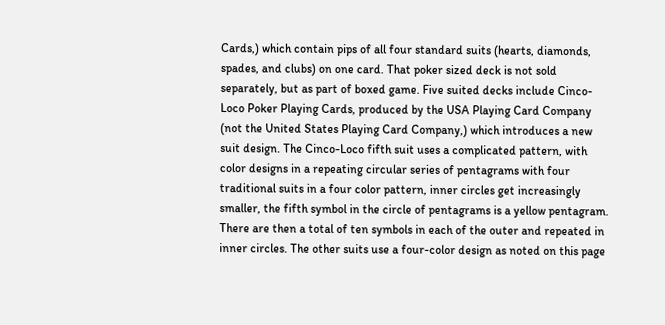Cards,) which contain pips of all four standard suits (hearts, diamonds, spades, and clubs) on one card. That poker sized deck is not sold separately, but as part of boxed game. Five suited decks include Cinco-Loco Poker Playing Cards, produced by the USA Playing Card Company (not the United States Playing Card Company,) which introduces a new suit design. The Cinco-Loco fifth suit uses a complicated pattern, with color designs in a repeating circular series of pentagrams with four traditional suits in a four color pattern, inner circles get increasingly smaller, the fifth symbol in the circle of pentagrams is a yellow pentagram. There are then a total of ten symbols in each of the outer and repeated in inner circles. The other suits use a four-color design as noted on this page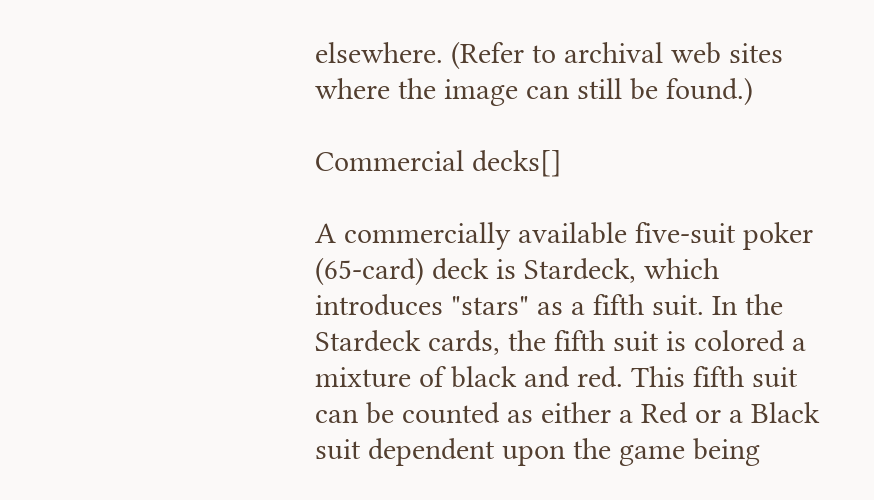elsewhere. (Refer to archival web sites where the image can still be found.)

Commercial decks[]

A commercially available five-suit poker (65-card) deck is Stardeck, which introduces "stars" as a fifth suit. In the Stardeck cards, the fifth suit is colored a mixture of black and red. This fifth suit can be counted as either a Red or a Black suit dependent upon the game being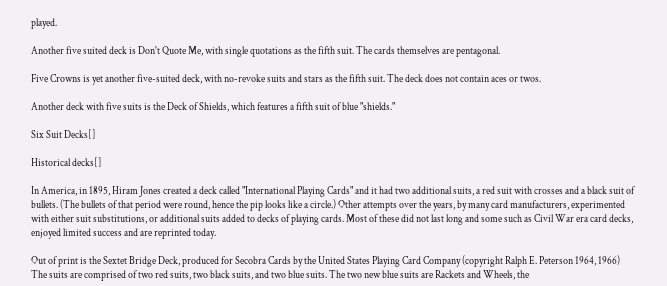played.

Another five suited deck is Don't Quote Me, with single quotations as the fifth suit. The cards themselves are pentagonal.

Five Crowns is yet another five-suited deck, with no-revoke suits and stars as the fifth suit. The deck does not contain aces or twos.

Another deck with five suits is the Deck of Shields, which features a fifth suit of blue "shields."

Six Suit Decks[]

Historical decks[]

In America, in 1895, Hiram Jones created a deck called "International Playing Cards" and it had two additional suits, a red suit with crosses and a black suit of bullets. (The bullets of that period were round, hence the pip looks like a circle.) Other attempts over the years, by many card manufacturers, experimented with either suit substitutions, or additional suits added to decks of playing cards. Most of these did not last long and some such as Civil War era card decks, enjoyed limited success and are reprinted today.

Out of print is the Sextet Bridge Deck, produced for Secobra Cards by the United States Playing Card Company (copyright Ralph E. Peterson 1964, 1966) The suits are comprised of two red suits, two black suits, and two blue suits. The two new blue suits are Rackets and Wheels, the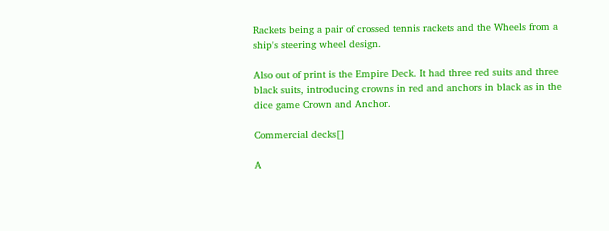Rackets being a pair of crossed tennis rackets and the Wheels from a ship's steering wheel design.

Also out of print is the Empire Deck. It had three red suits and three black suits, introducing crowns in red and anchors in black as in the dice game Crown and Anchor.

Commercial decks[]

A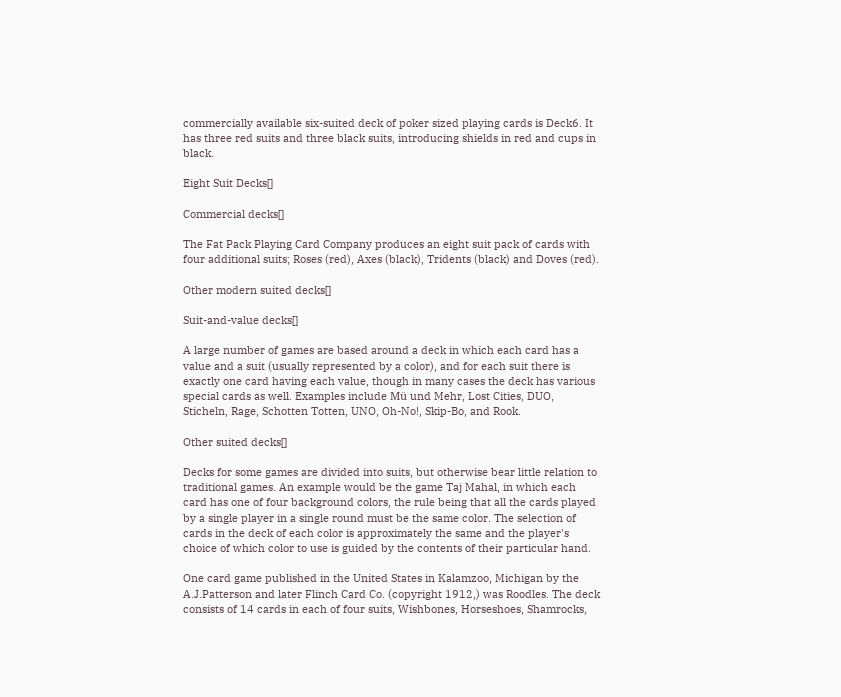commercially available six-suited deck of poker sized playing cards is Deck6. It has three red suits and three black suits, introducing shields in red and cups in black.

Eight Suit Decks[]

Commercial decks[]

The Fat Pack Playing Card Company produces an eight suit pack of cards with four additional suits; Roses (red), Axes (black), Tridents (black) and Doves (red).

Other modern suited decks[]

Suit-and-value decks[]

A large number of games are based around a deck in which each card has a value and a suit (usually represented by a color), and for each suit there is exactly one card having each value, though in many cases the deck has various special cards as well. Examples include Mü und Mehr, Lost Cities, DUO, Sticheln, Rage, Schotten Totten, UNO, Oh-No!, Skip-Bo, and Rook.

Other suited decks[]

Decks for some games are divided into suits, but otherwise bear little relation to traditional games. An example would be the game Taj Mahal, in which each card has one of four background colors, the rule being that all the cards played by a single player in a single round must be the same color. The selection of cards in the deck of each color is approximately the same and the player's choice of which color to use is guided by the contents of their particular hand.

One card game published in the United States in Kalamzoo, Michigan by the A.J.Patterson and later Flinch Card Co. (copyright 1912,) was Roodles. The deck consists of 14 cards in each of four suits, Wishbones, Horseshoes, Shamrocks,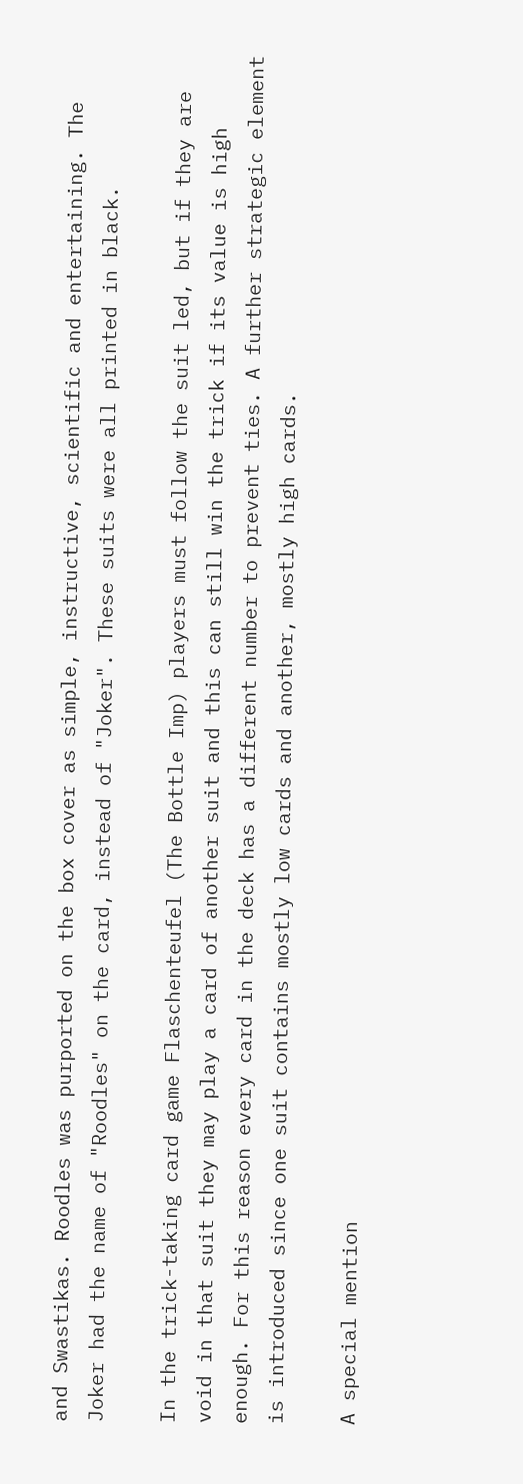and Swastikas. Roodles was purported on the box cover as simple, instructive, scientific and entertaining. The Joker had the name of "Roodles" on the card, instead of "Joker". These suits were all printed in black.

In the trick-taking card game Flaschenteufel (The Bottle Imp) players must follow the suit led, but if they are void in that suit they may play a card of another suit and this can still win the trick if its value is high enough. For this reason every card in the deck has a different number to prevent ties. A further strategic element is introduced since one suit contains mostly low cards and another, mostly high cards.

A special mention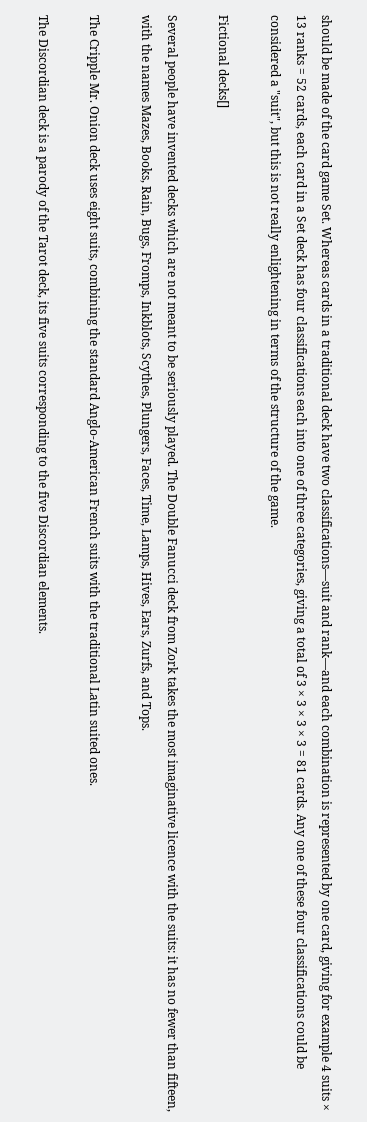should be made of the card game Set. Whereas cards in a traditional deck have two classifications—suit and rank—and each combination is represented by one card, giving for example 4 suits × 13 ranks = 52 cards, each card in a Set deck has four classifications each into one of three categories, giving a total of 3 × 3 × 3 × 3 = 81 cards. Any one of these four classifications could be considered a "suit", but this is not really enlightening in terms of the structure of the game.

Fictional decks[]

Several people have invented decks which are not meant to be seriously played. The Double Fanucci deck from Zork takes the most imaginative licence with the suits: it has no fewer than fifteen, with the names Mazes, Books, Rain, Bugs, Fromps, Inkblots, Scythes, Plungers, Faces, Time, Lamps, Hives, Ears, Zurfs, and Tops.

The Cripple Mr. Onion deck uses eight suits, combining the standard Anglo-American French suits with the traditional Latin suited ones.

The Discordian deck is a parody of the Tarot deck, its five suits corresponding to the five Discordian elements.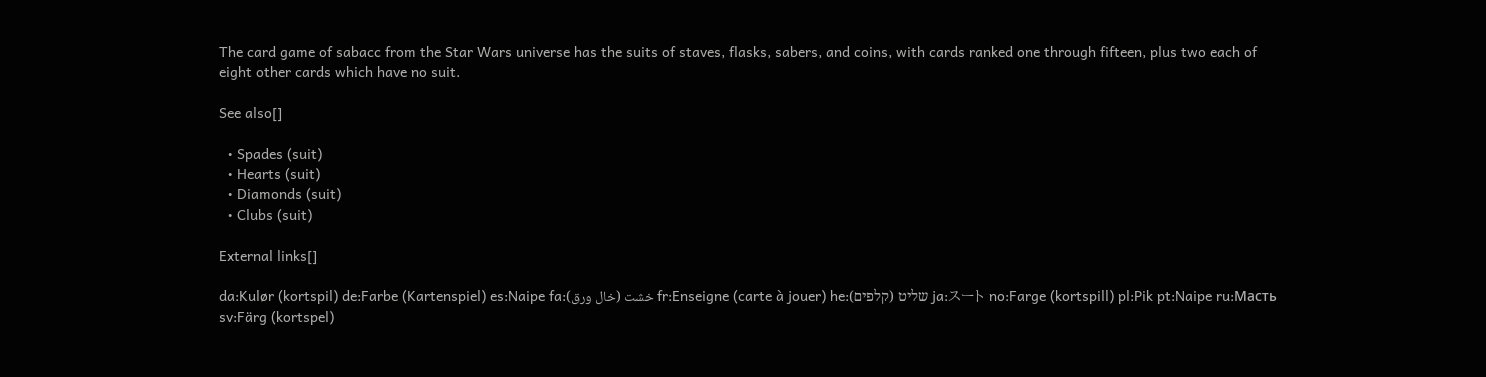The card game of sabacc from the Star Wars universe has the suits of staves, flasks, sabers, and coins, with cards ranked one through fifteen, plus two each of eight other cards which have no suit.

See also[]

  • Spades (suit)
  • Hearts (suit)
  • Diamonds (suit)
  • Clubs (suit)

External links[]

da:Kulør (kortspil) de:Farbe (Kartenspiel) es:Naipe fa:خشت (خال ورق) fr:Enseigne (carte à jouer) he:שליט (קלפים) ja:スート no:Farge (kortspill) pl:Pik pt:Naipe ru:Масть sv:Färg (kortspel)